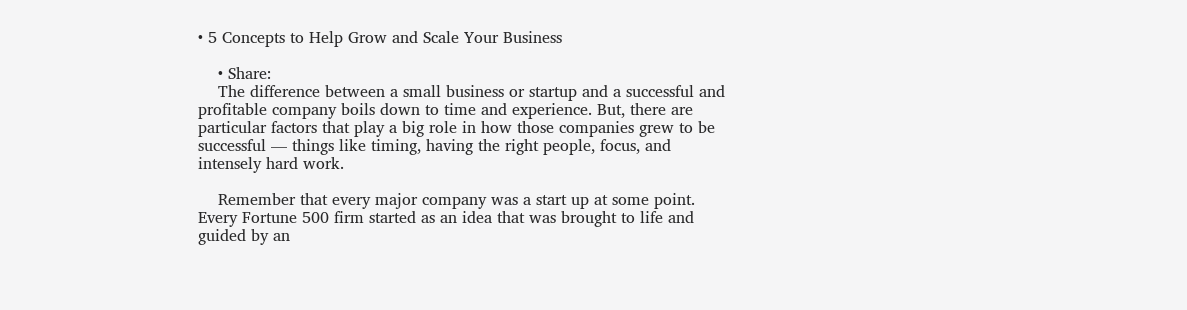• 5 Concepts to Help Grow and Scale Your Business

    • Share:
    The difference between a small business or startup and a successful and profitable company boils down to time and experience. But, there are particular factors that play a big role in how those companies grew to be successful — things like timing, having the right people, focus, and intensely hard work.

    Remember that every major company was a start up at some point. Every Fortune 500 firm started as an idea that was brought to life and guided by an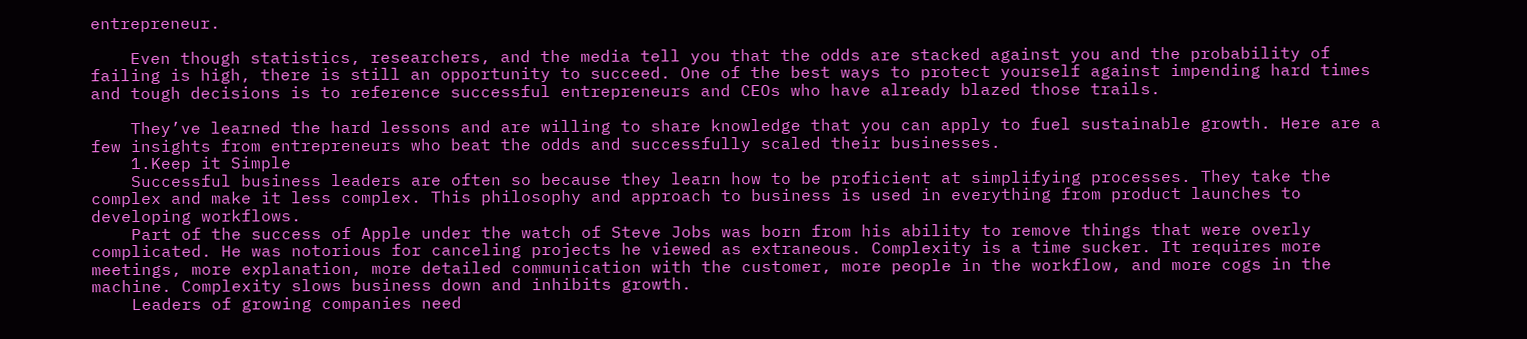entrepreneur.

    Even though statistics, researchers, and the media tell you that the odds are stacked against you and the probability of failing is high, there is still an opportunity to succeed. One of the best ways to protect yourself against impending hard times and tough decisions is to reference successful entrepreneurs and CEOs who have already blazed those trails.

    They’ve learned the hard lessons and are willing to share knowledge that you can apply to fuel sustainable growth. Here are a few insights from entrepreneurs who beat the odds and successfully scaled their businesses.
    1.Keep it Simple
    Successful business leaders are often so because they learn how to be proficient at simplifying processes. They take the complex and make it less complex. This philosophy and approach to business is used in everything from product launches to developing workflows.
    Part of the success of Apple under the watch of Steve Jobs was born from his ability to remove things that were overly complicated. He was notorious for canceling projects he viewed as extraneous. Complexity is a time sucker. It requires more meetings, more explanation, more detailed communication with the customer, more people in the workflow, and more cogs in the machine. Complexity slows business down and inhibits growth.
    Leaders of growing companies need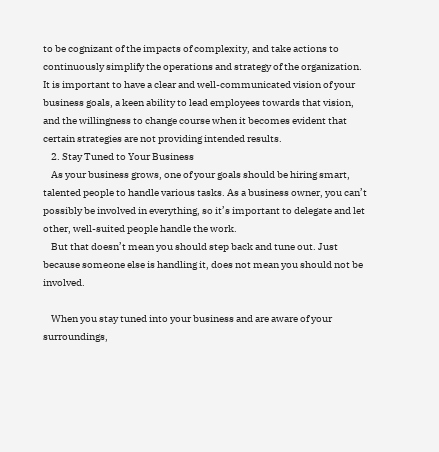to be cognizant of the impacts of complexity, and take actions to continuously simplify the operations and strategy of the organization. It is important to have a clear and well-communicated vision of your business goals, a keen ability to lead employees towards that vision, and the willingness to change course when it becomes evident that certain strategies are not providing intended results.
    2. Stay Tuned to Your Business
    As your business grows, one of your goals should be hiring smart, talented people to handle various tasks. As a business owner, you can’t possibly be involved in everything, so it’s important to delegate and let other, well-suited people handle the work.
    But that doesn’t mean you should step back and tune out. Just because someone else is handling it, does not mean you should not be involved.

    When you stay tuned into your business and are aware of your surroundings,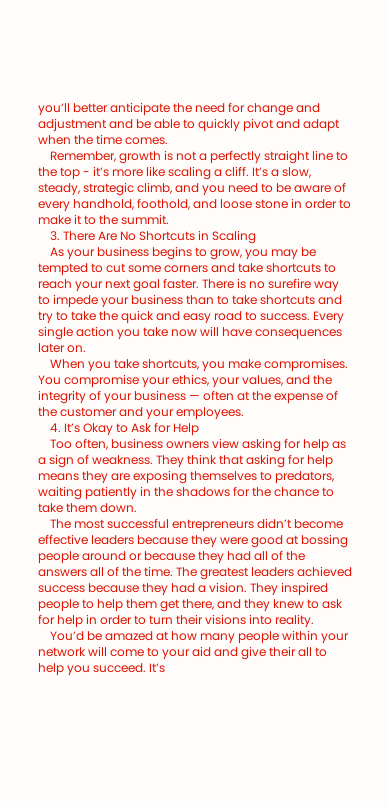you’ll better anticipate the need for change and adjustment and be able to quickly pivot and adapt when the time comes.
    Remember, growth is not a perfectly straight line to the top - it’s more like scaling a cliff. It’s a slow, steady, strategic climb, and you need to be aware of every handhold, foothold, and loose stone in order to make it to the summit.
    3. There Are No Shortcuts in Scaling
    As your business begins to grow, you may be tempted to cut some corners and take shortcuts to reach your next goal faster. There is no surefire way to impede your business than to take shortcuts and try to take the quick and easy road to success. Every single action you take now will have consequences later on.
    When you take shortcuts, you make compromises. You compromise your ethics, your values, and the integrity of your business — often at the expense of the customer and your employees.
    4. It’s Okay to Ask for Help
    Too often, business owners view asking for help as a sign of weakness. They think that asking for help means they are exposing themselves to predators, waiting patiently in the shadows for the chance to take them down.
    The most successful entrepreneurs didn’t become effective leaders because they were good at bossing people around or because they had all of the answers all of the time. The greatest leaders achieved success because they had a vision. They inspired people to help them get there, and they knew to ask for help in order to turn their visions into reality.
    You’d be amazed at how many people within your network will come to your aid and give their all to help you succeed. It’s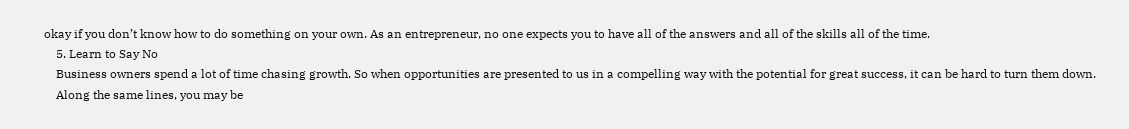okay if you don’t know how to do something on your own. As an entrepreneur, no one expects you to have all of the answers and all of the skills all of the time.
    5. Learn to Say No
    Business owners spend a lot of time chasing growth. So when opportunities are presented to us in a compelling way with the potential for great success, it can be hard to turn them down.
    Along the same lines, you may be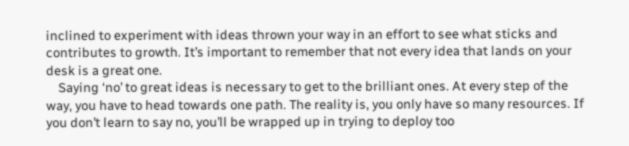inclined to experiment with ideas thrown your way in an effort to see what sticks and contributes to growth. It’s important to remember that not every idea that lands on your desk is a great one.
    Saying ‘no’ to great ideas is necessary to get to the brilliant ones. At every step of the way, you have to head towards one path. The reality is, you only have so many resources. If you don’t learn to say no, you’ll be wrapped up in trying to deploy too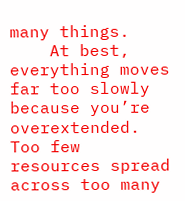many things.
    At best, everything moves far too slowly because you’re overextended. Too few resources spread across too many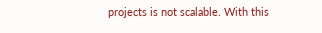projects is not scalable. With this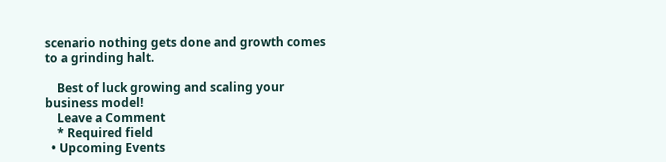scenario nothing gets done and growth comes to a grinding halt.

    Best of luck growing and scaling your business model!
    Leave a Comment
    * Required field
  • Upcoming Events